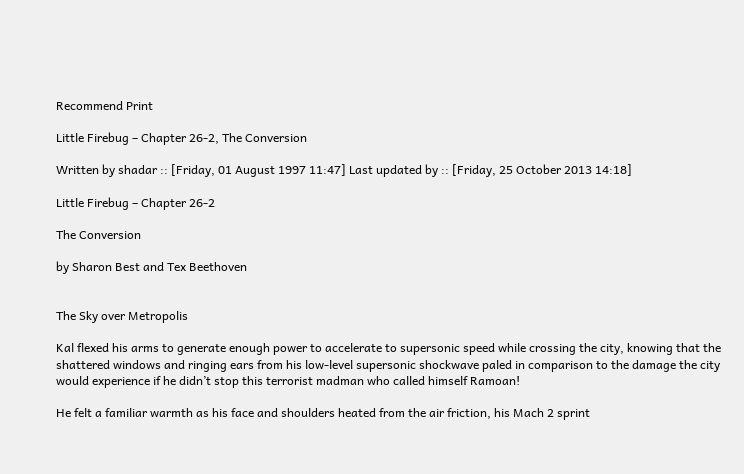Recommend Print

Little Firebug – Chapter 26-2, The Conversion

Written by shadar :: [Friday, 01 August 1997 11:47] Last updated by :: [Friday, 25 October 2013 14:18]

Little Firebug – Chapter 26-2

The Conversion

by Sharon Best and Tex Beethoven


The Sky over Metropolis

Kal flexed his arms to generate enough power to accelerate to supersonic speed while crossing the city, knowing that the shattered windows and ringing ears from his low-level supersonic shockwave paled in comparison to the damage the city would experience if he didn’t stop this terrorist madman who called himself Ramoan!

He felt a familiar warmth as his face and shoulders heated from the air friction, his Mach 2 sprint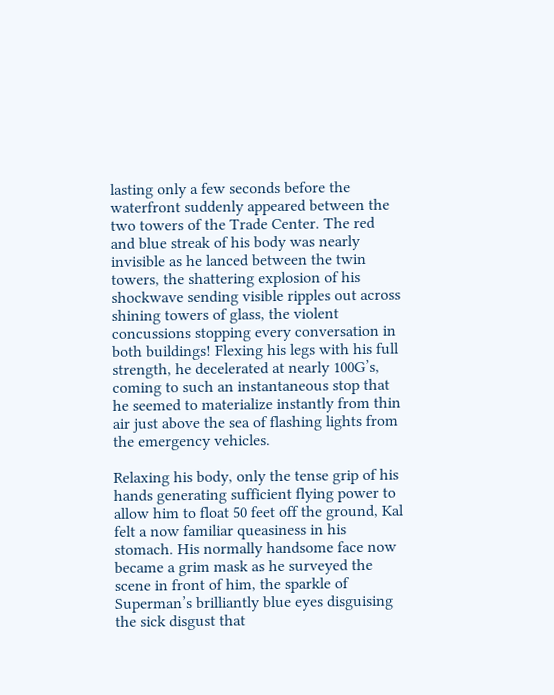lasting only a few seconds before the waterfront suddenly appeared between the two towers of the Trade Center. The red and blue streak of his body was nearly invisible as he lanced between the twin towers, the shattering explosion of his shockwave sending visible ripples out across shining towers of glass, the violent concussions stopping every conversation in both buildings! Flexing his legs with his full strength, he decelerated at nearly 100G’s, coming to such an instantaneous stop that he seemed to materialize instantly from thin air just above the sea of flashing lights from the emergency vehicles.

Relaxing his body, only the tense grip of his hands generating sufficient flying power to allow him to float 50 feet off the ground, Kal felt a now familiar queasiness in his stomach. His normally handsome face now became a grim mask as he surveyed the scene in front of him, the sparkle of Superman’s brilliantly blue eyes disguising the sick disgust that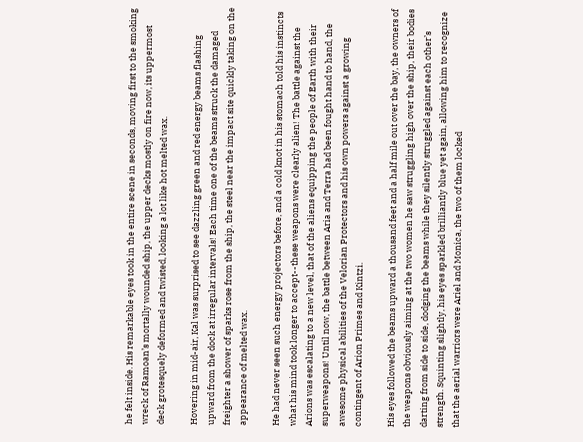he felt inside. His remarkable eyes took in the entire scene in seconds, moving first to the smoking wreck of Ramoan’s mortally wounded ship, the upper decks mostly on fire now, its uppermost deck grotesquely deformed and twisted, looking a lot like hot melted wax.

Hovering in mid-air, Kal was surprised to see dazzling green and red energy beams flashing upward from the dock at irregular intervals! Each time one of the beams struck the damaged freighter a shower of sparks rose from the ship, the steel near the impact site quickly taking on the appearance of melted wax.

He had never seen such energy projectors before, and a cold knot in his stomach told his instincts what his mind took longer to accept--these weapons were clearly alien! The battle against the Arions was escalating to a new level, that of the aliens equipping the people of Earth with their superweapons! Until now, the battle between Aria and Terra had been fought hand to hand, the awesome physical abilities of the Velorian Protectors and his own powers against a growing contingent of Arion Primes and Kintzi.

His eyes followed the beams upward a thousand feet and a half mile out over the bay, the owners of the weapons obviously aiming at the two women he saw struggling high over the ship, their bodies darting from side to side, dodging the beams while they silently struggled against each other’s strength. Squinting slightly, his eyes sparkled brilliantly blue yet again, allowing him to recognize that the aerial warriors were Ariel and Monica, the two of them locked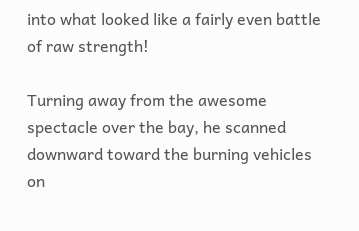into what looked like a fairly even battle of raw strength!

Turning away from the awesome spectacle over the bay, he scanned downward toward the burning vehicles on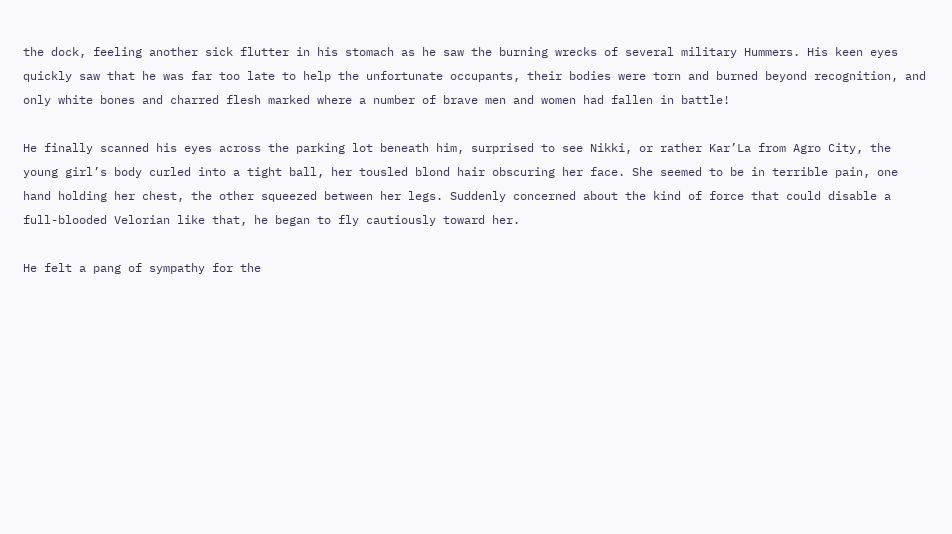the dock, feeling another sick flutter in his stomach as he saw the burning wrecks of several military Hummers. His keen eyes quickly saw that he was far too late to help the unfortunate occupants, their bodies were torn and burned beyond recognition, and only white bones and charred flesh marked where a number of brave men and women had fallen in battle!

He finally scanned his eyes across the parking lot beneath him, surprised to see Nikki, or rather Kar’La from Agro City, the young girl’s body curled into a tight ball, her tousled blond hair obscuring her face. She seemed to be in terrible pain, one hand holding her chest, the other squeezed between her legs. Suddenly concerned about the kind of force that could disable a full-blooded Velorian like that, he began to fly cautiously toward her.

He felt a pang of sympathy for the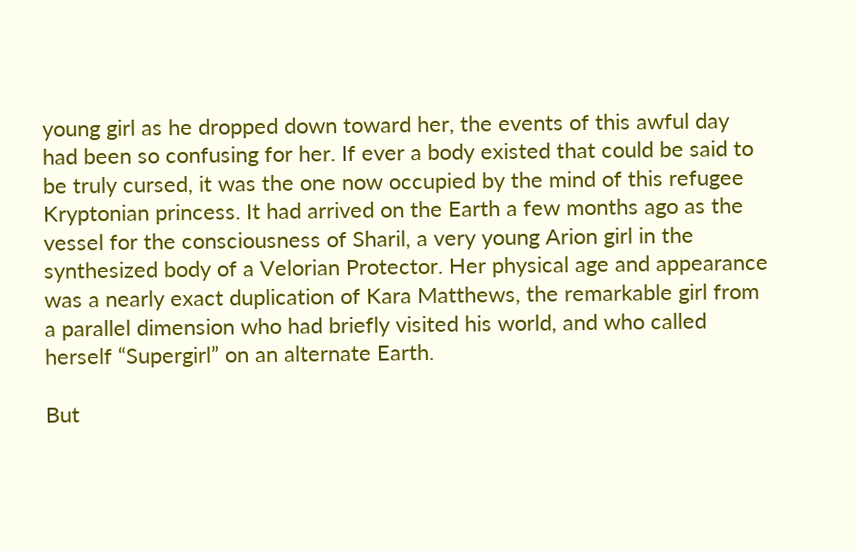young girl as he dropped down toward her, the events of this awful day had been so confusing for her. If ever a body existed that could be said to be truly cursed, it was the one now occupied by the mind of this refugee Kryptonian princess. It had arrived on the Earth a few months ago as the vessel for the consciousness of Sharil, a very young Arion girl in the synthesized body of a Velorian Protector. Her physical age and appearance was a nearly exact duplication of Kara Matthews, the remarkable girl from a parallel dimension who had briefly visited his world, and who called herself “Supergirl” on an alternate Earth.

But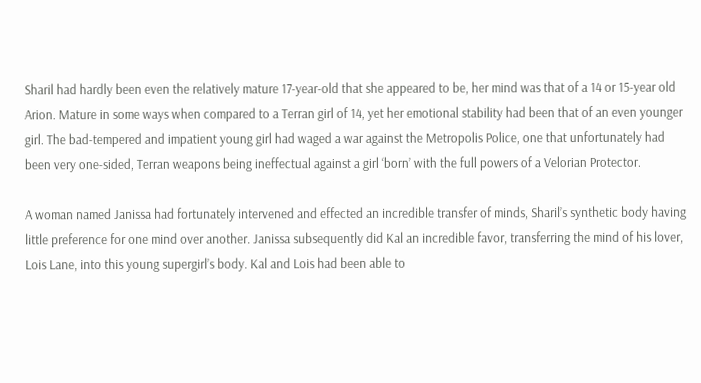Sharil had hardly been even the relatively mature 17-year-old that she appeared to be, her mind was that of a 14 or 15-year old Arion. Mature in some ways when compared to a Terran girl of 14, yet her emotional stability had been that of an even younger girl. The bad-tempered and impatient young girl had waged a war against the Metropolis Police, one that unfortunately had been very one-sided, Terran weapons being ineffectual against a girl ‘born’ with the full powers of a Velorian Protector.

A woman named Janissa had fortunately intervened and effected an incredible transfer of minds, Sharil’s synthetic body having little preference for one mind over another. Janissa subsequently did Kal an incredible favor, transferring the mind of his lover, Lois Lane, into this young supergirl’s body. Kal and Lois had been able to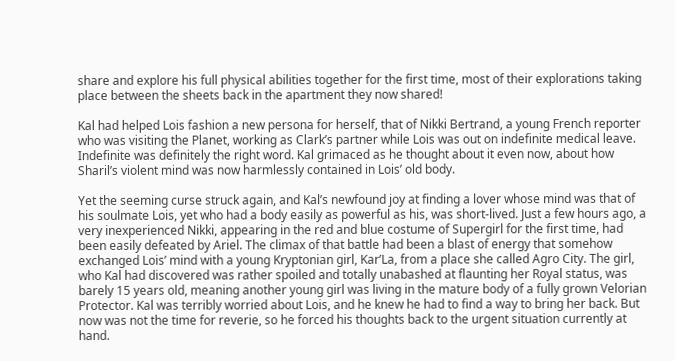share and explore his full physical abilities together for the first time, most of their explorations taking place between the sheets back in the apartment they now shared!

Kal had helped Lois fashion a new persona for herself, that of Nikki Bertrand, a young French reporter who was visiting the Planet, working as Clark’s partner while Lois was out on indefinite medical leave. Indefinite was definitely the right word. Kal grimaced as he thought about it even now, about how Sharil’s violent mind was now harmlessly contained in Lois’ old body.

Yet the seeming curse struck again, and Kal’s newfound joy at finding a lover whose mind was that of his soulmate Lois, yet who had a body easily as powerful as his, was short-lived. Just a few hours ago, a very inexperienced Nikki, appearing in the red and blue costume of Supergirl for the first time, had been easily defeated by Ariel. The climax of that battle had been a blast of energy that somehow exchanged Lois’ mind with a young Kryptonian girl, Kar’La, from a place she called Agro City. The girl, who Kal had discovered was rather spoiled and totally unabashed at flaunting her Royal status, was barely 15 years old, meaning another young girl was living in the mature body of a fully grown Velorian Protector. Kal was terribly worried about Lois, and he knew he had to find a way to bring her back. But now was not the time for reverie, so he forced his thoughts back to the urgent situation currently at hand.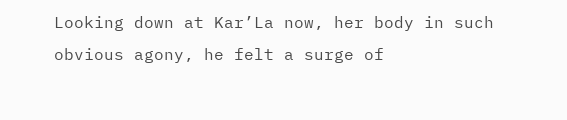Looking down at Kar’La now, her body in such obvious agony, he felt a surge of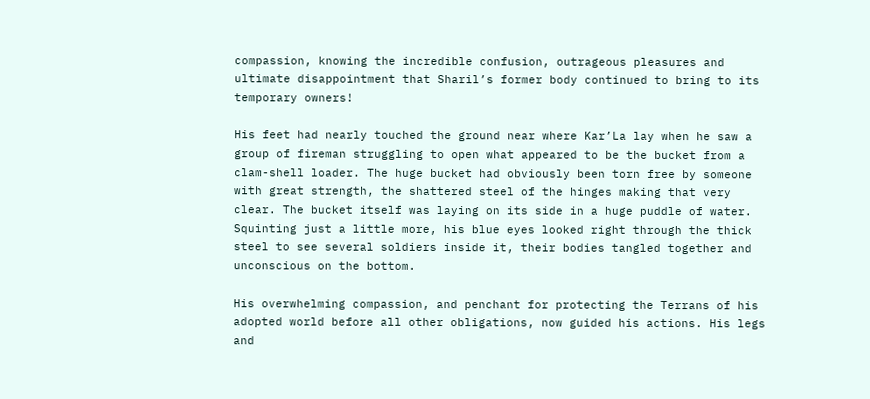compassion, knowing the incredible confusion, outrageous pleasures and ultimate disappointment that Sharil’s former body continued to bring to its temporary owners!

His feet had nearly touched the ground near where Kar’La lay when he saw a group of fireman struggling to open what appeared to be the bucket from a clam-shell loader. The huge bucket had obviously been torn free by someone with great strength, the shattered steel of the hinges making that very clear. The bucket itself was laying on its side in a huge puddle of water. Squinting just a little more, his blue eyes looked right through the thick steel to see several soldiers inside it, their bodies tangled together and unconscious on the bottom.

His overwhelming compassion, and penchant for protecting the Terrans of his adopted world before all other obligations, now guided his actions. His legs and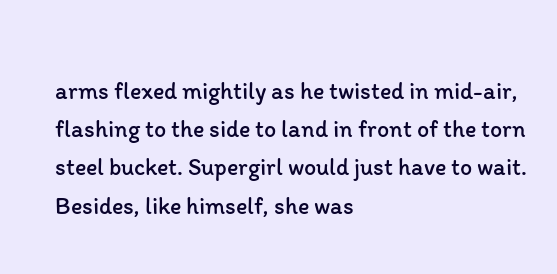arms flexed mightily as he twisted in mid-air, flashing to the side to land in front of the torn steel bucket. Supergirl would just have to wait. Besides, like himself, she was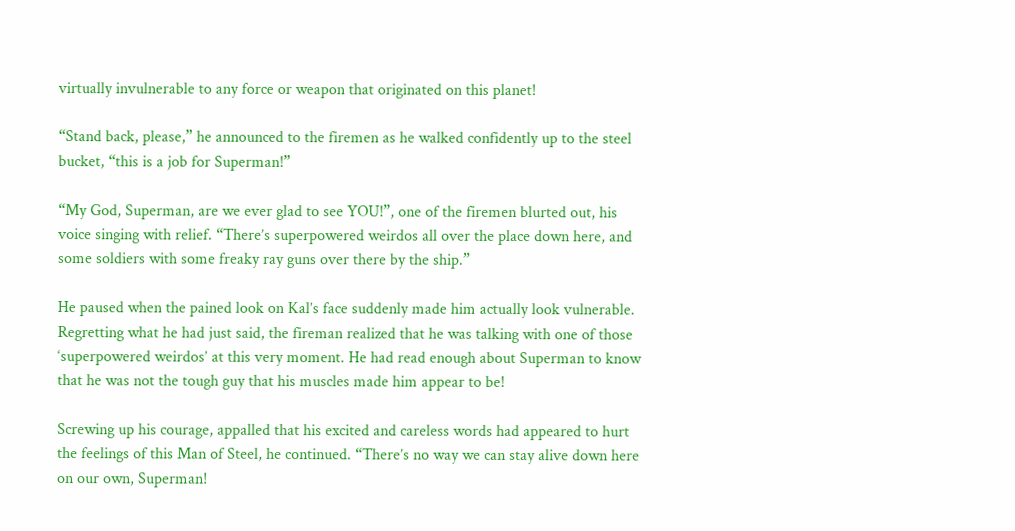virtually invulnerable to any force or weapon that originated on this planet!

“Stand back, please,” he announced to the firemen as he walked confidently up to the steel bucket, “this is a job for Superman!”

“My God, Superman, are we ever glad to see YOU!”, one of the firemen blurted out, his voice singing with relief. “There’s superpowered weirdos all over the place down here, and some soldiers with some freaky ray guns over there by the ship.”

He paused when the pained look on Kal’s face suddenly made him actually look vulnerable. Regretting what he had just said, the fireman realized that he was talking with one of those ‘superpowered weirdos’ at this very moment. He had read enough about Superman to know that he was not the tough guy that his muscles made him appear to be!

Screwing up his courage, appalled that his excited and careless words had appeared to hurt the feelings of this Man of Steel, he continued. “There’s no way we can stay alive down here on our own, Superman!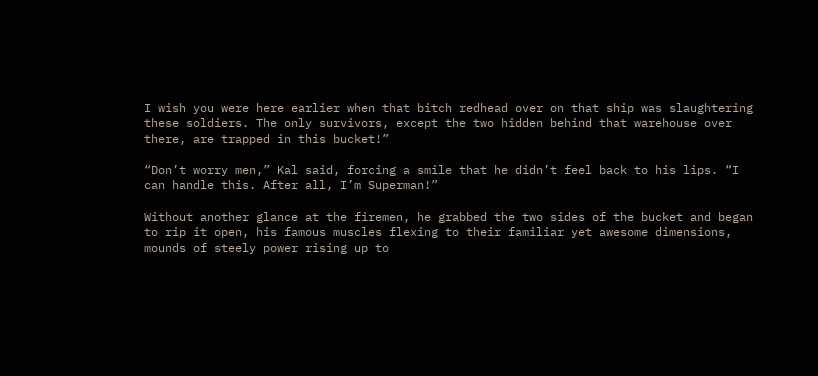I wish you were here earlier when that bitch redhead over on that ship was slaughtering these soldiers. The only survivors, except the two hidden behind that warehouse over there, are trapped in this bucket!”

“Don’t worry men,” Kal said, forcing a smile that he didn’t feel back to his lips. “I can handle this. After all, I’m Superman!”

Without another glance at the firemen, he grabbed the two sides of the bucket and began to rip it open, his famous muscles flexing to their familiar yet awesome dimensions, mounds of steely power rising up to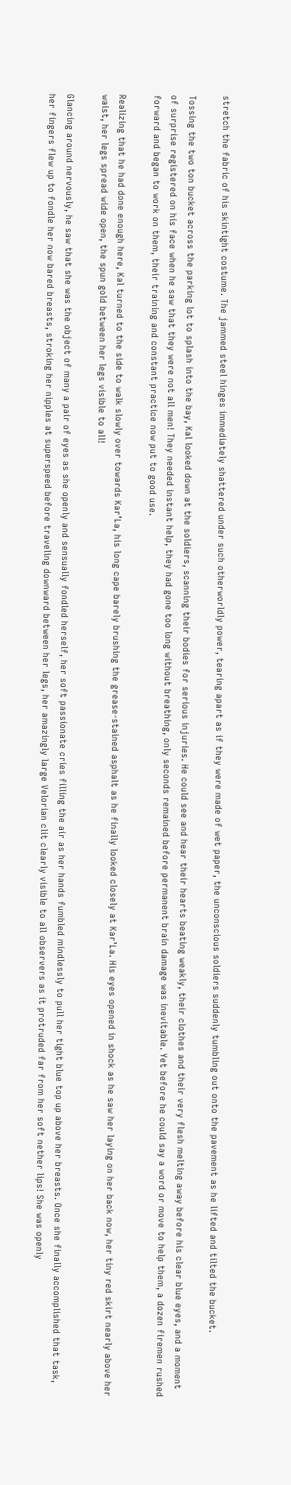stretch the fabric of his skintight costume. The jammed steel hinges immediately shattered under such otherworldly power, tearing apart as if they were made of wet paper, the unconscious soldiers suddenly tumbling out onto the pavement as he lifted and tilted the bucket.

Tossing the two ton bucket across the parking lot to splash into the bay, Kal looked down at the soldiers, scanning their bodies for serious injuries. He could see and hear their hearts beating weakly, their clothes and their very flesh melting away before his clear blue eyes, and a moment of surprise registered on his face when he saw that they were not all men! They needed instant help, they had gone too long without breathing, only seconds remained before permanent brain damage was inevitable. Yet before he could say a word or move to help them, a dozen firemen rushed forward and began to work on them, their training and constant practice now put to good use.

Realizing that he had done enough here, Kal turned to the side to walk slowly over towards Kar’La, his long cape barely brushing the grease-stained asphalt as he finally looked closely at Kar’La. His eyes opened in shock as he saw her laying on her back now, her tiny red skirt nearly above her waist, her legs spread wide open, the spun gold between her legs visible to all!

Glancing around nervously, he saw that she was the object of many a pair of eyes as she openly and sensually fondled herself, her soft passionate cries filling the air as her hands fumbled mindlessly to pull her tight blue top up above her breasts. Once she finally accomplished that task, her fingers flew up to fondle her now bared breasts, stroking her nipples at superspeed before traveling downward between her legs, her amazingly large Velorian clit clearly visible to all observers as it protruded far from her soft nether lips! She was openly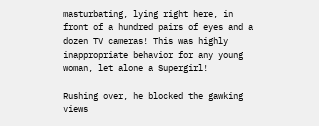masturbating, lying right here, in front of a hundred pairs of eyes and a dozen TV cameras! This was highly inappropriate behavior for any young woman, let alone a Supergirl!

Rushing over, he blocked the gawking views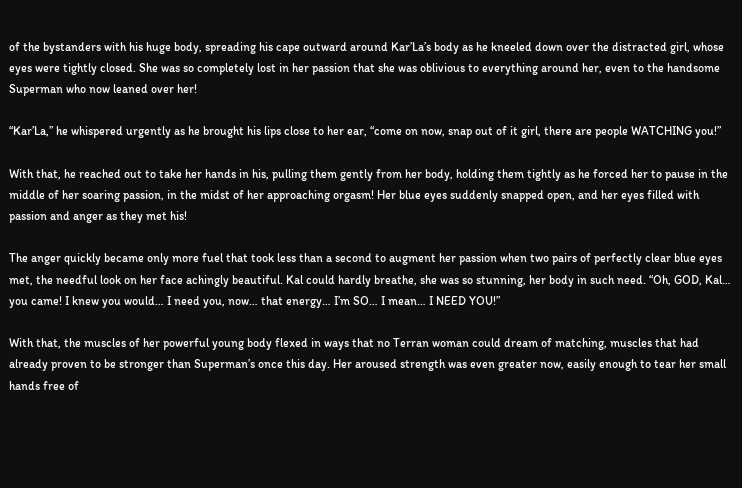of the bystanders with his huge body, spreading his cape outward around Kar’La’s body as he kneeled down over the distracted girl, whose eyes were tightly closed. She was so completely lost in her passion that she was oblivious to everything around her, even to the handsome Superman who now leaned over her!

“Kar’La,” he whispered urgently as he brought his lips close to her ear, “come on now, snap out of it girl, there are people WATCHING you!”

With that, he reached out to take her hands in his, pulling them gently from her body, holding them tightly as he forced her to pause in the middle of her soaring passion, in the midst of her approaching orgasm! Her blue eyes suddenly snapped open, and her eyes filled with passion and anger as they met his!

The anger quickly became only more fuel that took less than a second to augment her passion when two pairs of perfectly clear blue eyes met, the needful look on her face achingly beautiful. Kal could hardly breathe, she was so stunning, her body in such need. “Oh, GOD, Kal… you came! I knew you would… I need you, now… that energy… I’m SO… I mean… I NEED YOU!”

With that, the muscles of her powerful young body flexed in ways that no Terran woman could dream of matching, muscles that had already proven to be stronger than Superman’s once this day. Her aroused strength was even greater now, easily enough to tear her small hands free of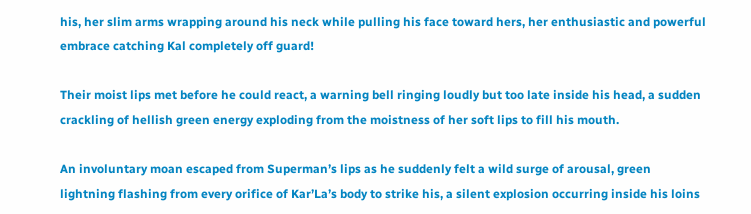his, her slim arms wrapping around his neck while pulling his face toward hers, her enthusiastic and powerful embrace catching Kal completely off guard!

Their moist lips met before he could react, a warning bell ringing loudly but too late inside his head, a sudden crackling of hellish green energy exploding from the moistness of her soft lips to fill his mouth.

An involuntary moan escaped from Superman’s lips as he suddenly felt a wild surge of arousal, green lightning flashing from every orifice of Kar’La’s body to strike his, a silent explosion occurring inside his loins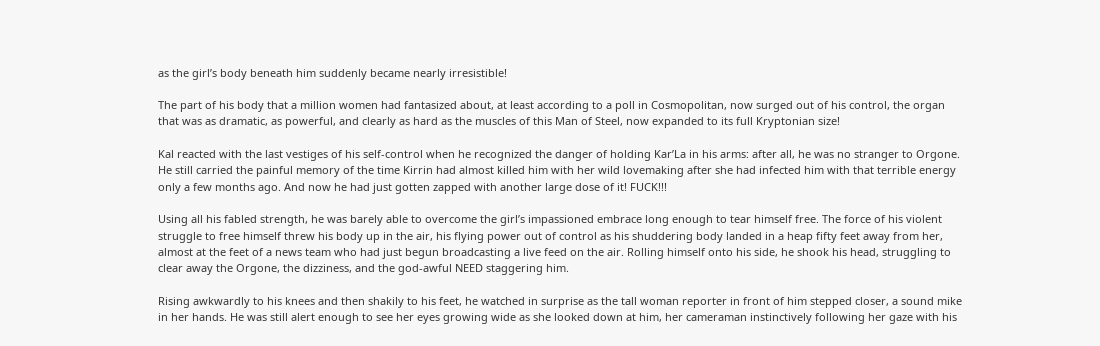as the girl’s body beneath him suddenly became nearly irresistible!

The part of his body that a million women had fantasized about, at least according to a poll in Cosmopolitan, now surged out of his control, the organ that was as dramatic, as powerful, and clearly as hard as the muscles of this Man of Steel, now expanded to its full Kryptonian size!

Kal reacted with the last vestiges of his self-control when he recognized the danger of holding Kar’La in his arms: after all, he was no stranger to Orgone. He still carried the painful memory of the time Kirrin had almost killed him with her wild lovemaking after she had infected him with that terrible energy only a few months ago. And now he had just gotten zapped with another large dose of it! FUCK!!!

Using all his fabled strength, he was barely able to overcome the girl’s impassioned embrace long enough to tear himself free. The force of his violent struggle to free himself threw his body up in the air, his flying power out of control as his shuddering body landed in a heap fifty feet away from her, almost at the feet of a news team who had just begun broadcasting a live feed on the air. Rolling himself onto his side, he shook his head, struggling to clear away the Orgone, the dizziness, and the god-awful NEED staggering him.

Rising awkwardly to his knees and then shakily to his feet, he watched in surprise as the tall woman reporter in front of him stepped closer, a sound mike in her hands. He was still alert enough to see her eyes growing wide as she looked down at him, her cameraman instinctively following her gaze with his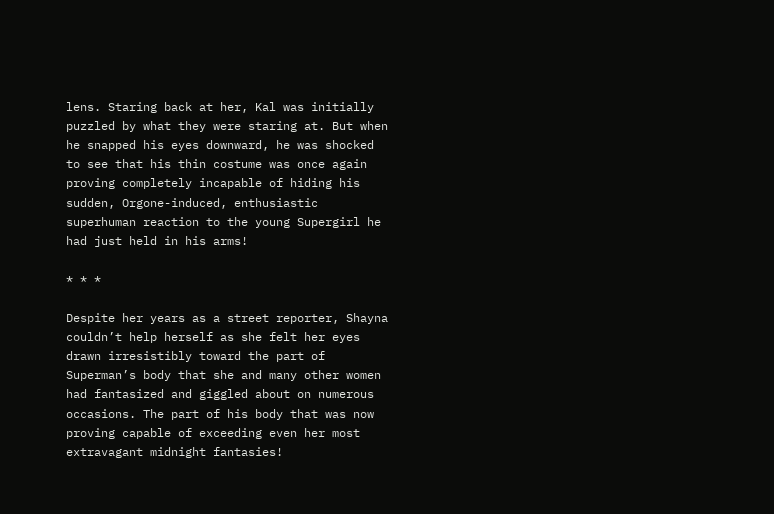lens. Staring back at her, Kal was initially puzzled by what they were staring at. But when he snapped his eyes downward, he was shocked to see that his thin costume was once again proving completely incapable of hiding his sudden, Orgone-induced, enthusiastic superhuman reaction to the young Supergirl he had just held in his arms!

* * *

Despite her years as a street reporter, Shayna couldn’t help herself as she felt her eyes drawn irresistibly toward the part of Superman’s body that she and many other women had fantasized and giggled about on numerous occasions. The part of his body that was now proving capable of exceeding even her most extravagant midnight fantasies!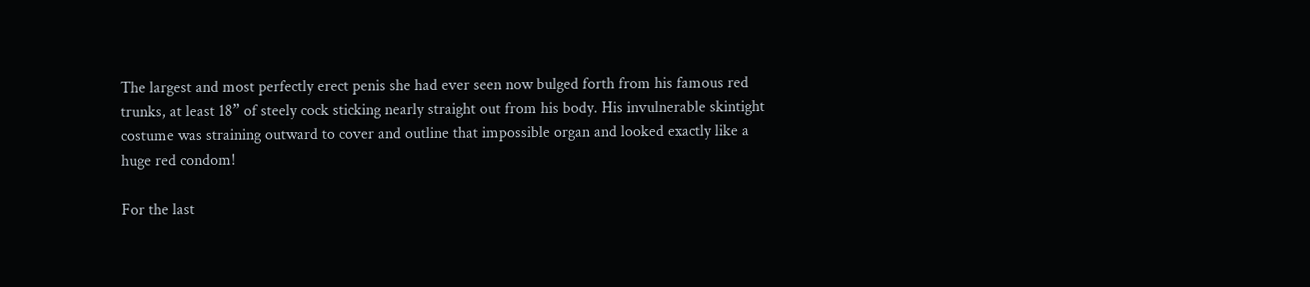The largest and most perfectly erect penis she had ever seen now bulged forth from his famous red trunks, at least 18” of steely cock sticking nearly straight out from his body. His invulnerable skintight costume was straining outward to cover and outline that impossible organ and looked exactly like a huge red condom!

For the last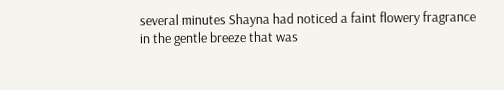several minutes Shayna had noticed a faint flowery fragrance in the gentle breeze that was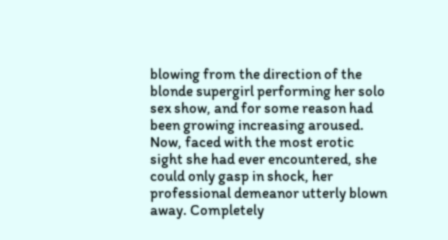blowing from the direction of the blonde supergirl performing her solo sex show, and for some reason had been growing increasing aroused. Now, faced with the most erotic sight she had ever encountered, she could only gasp in shock, her professional demeanor utterly blown away. Completely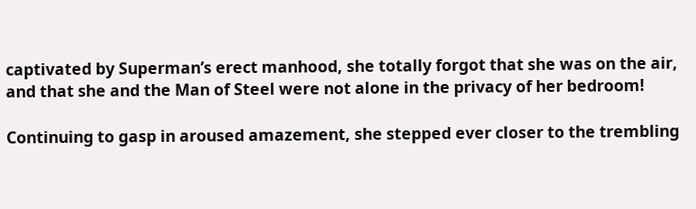captivated by Superman’s erect manhood, she totally forgot that she was on the air, and that she and the Man of Steel were not alone in the privacy of her bedroom!

Continuing to gasp in aroused amazement, she stepped ever closer to the trembling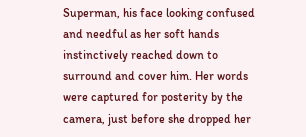Superman, his face looking confused and needful as her soft hands instinctively reached down to surround and cover him. Her words were captured for posterity by the camera, just before she dropped her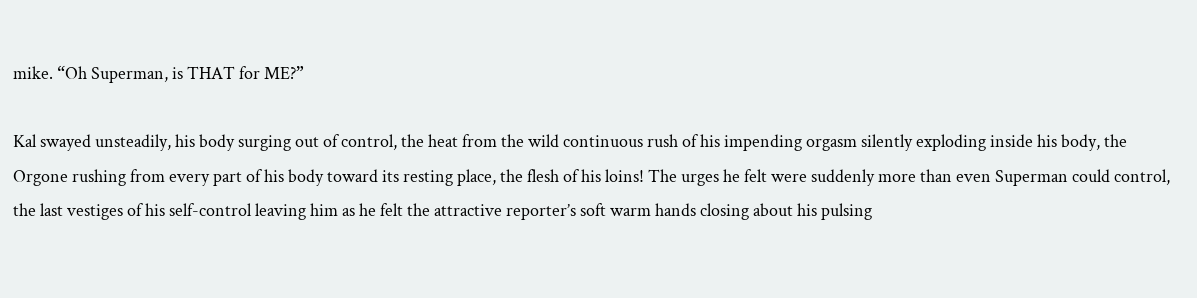mike. “Oh Superman, is THAT for ME?”

Kal swayed unsteadily, his body surging out of control, the heat from the wild continuous rush of his impending orgasm silently exploding inside his body, the Orgone rushing from every part of his body toward its resting place, the flesh of his loins! The urges he felt were suddenly more than even Superman could control, the last vestiges of his self-control leaving him as he felt the attractive reporter’s soft warm hands closing about his pulsing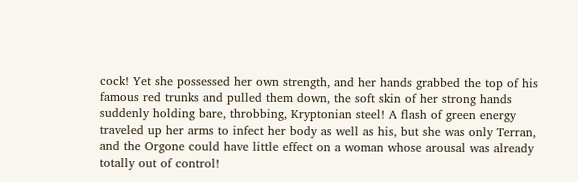cock! Yet she possessed her own strength, and her hands grabbed the top of his famous red trunks and pulled them down, the soft skin of her strong hands suddenly holding bare, throbbing, Kryptonian steel! A flash of green energy traveled up her arms to infect her body as well as his, but she was only Terran, and the Orgone could have little effect on a woman whose arousal was already totally out of control!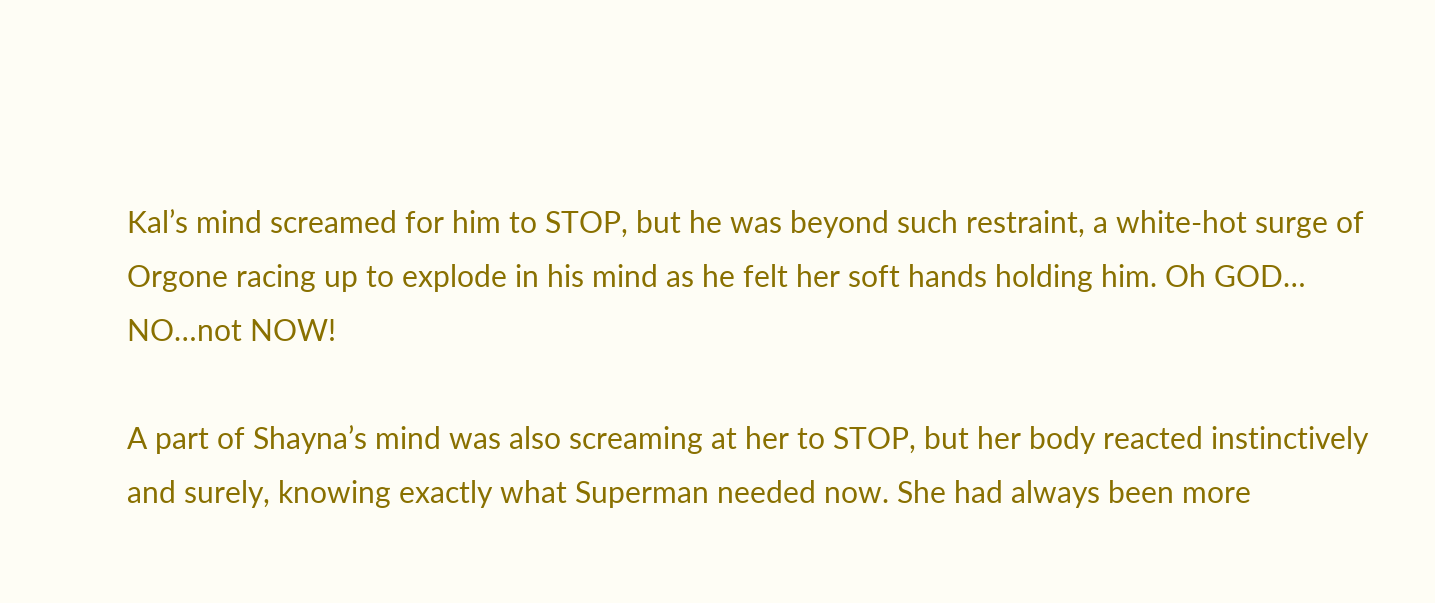Kal’s mind screamed for him to STOP, but he was beyond such restraint, a white-hot surge of Orgone racing up to explode in his mind as he felt her soft hands holding him. Oh GOD… NO…not NOW!

A part of Shayna’s mind was also screaming at her to STOP, but her body reacted instinctively and surely, knowing exactly what Superman needed now. She had always been more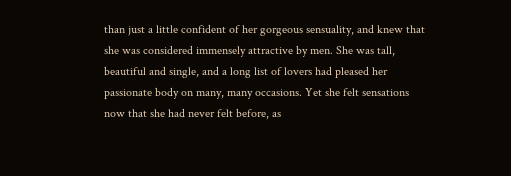than just a little confident of her gorgeous sensuality, and knew that she was considered immensely attractive by men. She was tall, beautiful and single, and a long list of lovers had pleased her passionate body on many, many occasions. Yet she felt sensations now that she had never felt before, as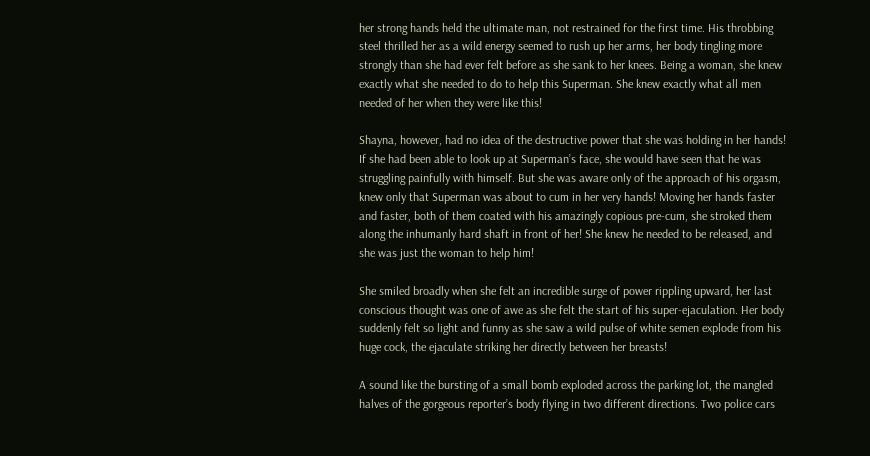her strong hands held the ultimate man, not restrained for the first time. His throbbing steel thrilled her as a wild energy seemed to rush up her arms, her body tingling more strongly than she had ever felt before as she sank to her knees. Being a woman, she knew exactly what she needed to do to help this Superman. She knew exactly what all men needed of her when they were like this!

Shayna, however, had no idea of the destructive power that she was holding in her hands! If she had been able to look up at Superman’s face, she would have seen that he was struggling painfully with himself. But she was aware only of the approach of his orgasm, knew only that Superman was about to cum in her very hands! Moving her hands faster and faster, both of them coated with his amazingly copious pre-cum, she stroked them along the inhumanly hard shaft in front of her! She knew he needed to be released, and she was just the woman to help him!

She smiled broadly when she felt an incredible surge of power rippling upward, her last conscious thought was one of awe as she felt the start of his super-ejaculation. Her body suddenly felt so light and funny as she saw a wild pulse of white semen explode from his huge cock, the ejaculate striking her directly between her breasts!

A sound like the bursting of a small bomb exploded across the parking lot, the mangled halves of the gorgeous reporter’s body flying in two different directions. Two police cars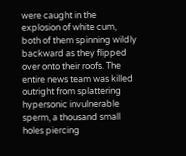were caught in the explosion of white cum, both of them spinning wildly backward as they flipped over onto their roofs. The entire news team was killed outright from splattering hypersonic invulnerable sperm, a thousand small holes piercing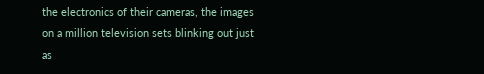the electronics of their cameras, the images on a million television sets blinking out just as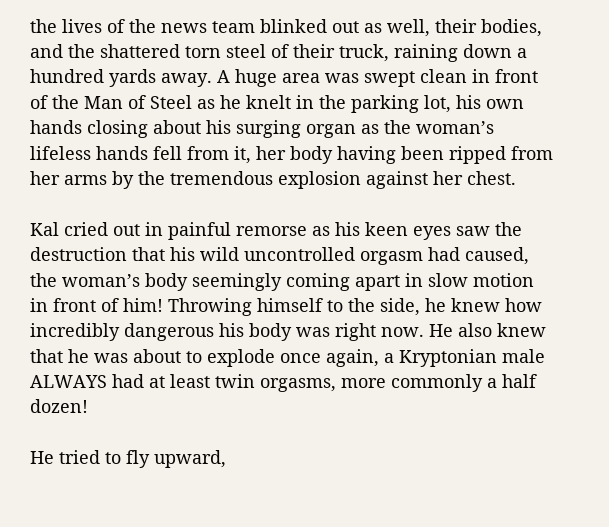the lives of the news team blinked out as well, their bodies, and the shattered torn steel of their truck, raining down a hundred yards away. A huge area was swept clean in front of the Man of Steel as he knelt in the parking lot, his own hands closing about his surging organ as the woman’s lifeless hands fell from it, her body having been ripped from her arms by the tremendous explosion against her chest.

Kal cried out in painful remorse as his keen eyes saw the destruction that his wild uncontrolled orgasm had caused, the woman’s body seemingly coming apart in slow motion in front of him! Throwing himself to the side, he knew how incredibly dangerous his body was right now. He also knew that he was about to explode once again, a Kryptonian male ALWAYS had at least twin orgasms, more commonly a half dozen!

He tried to fly upward,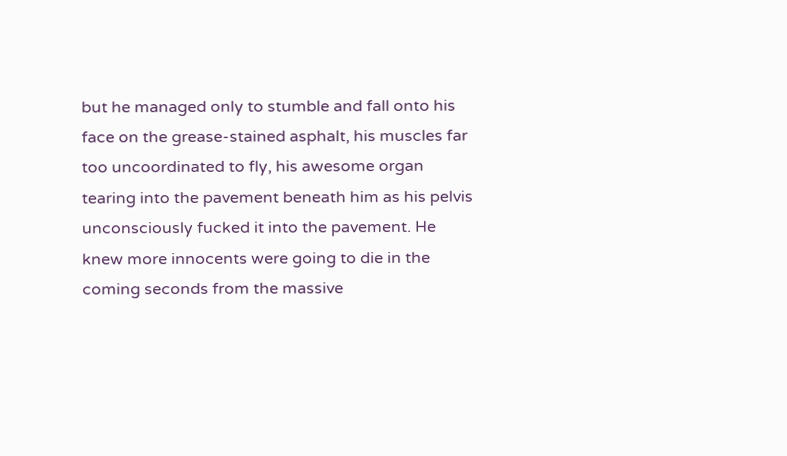but he managed only to stumble and fall onto his face on the grease-stained asphalt, his muscles far too uncoordinated to fly, his awesome organ tearing into the pavement beneath him as his pelvis unconsciously fucked it into the pavement. He knew more innocents were going to die in the coming seconds from the massive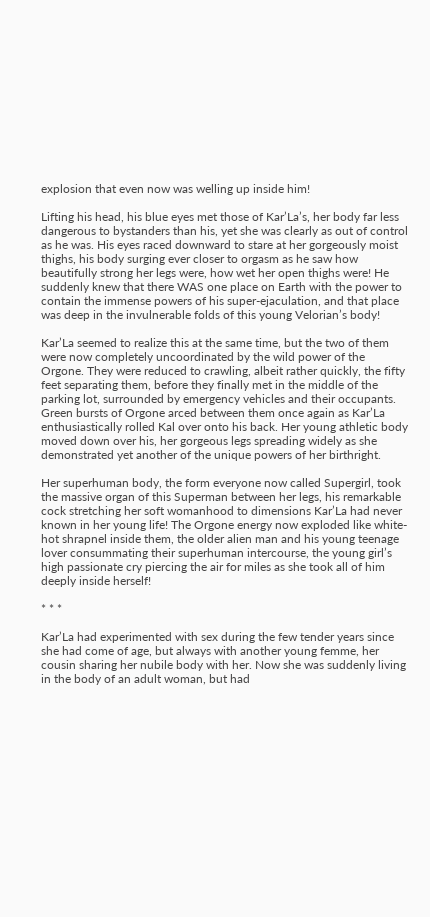explosion that even now was welling up inside him!

Lifting his head, his blue eyes met those of Kar’La’s, her body far less dangerous to bystanders than his, yet she was clearly as out of control as he was. His eyes raced downward to stare at her gorgeously moist thighs, his body surging ever closer to orgasm as he saw how beautifully strong her legs were, how wet her open thighs were! He suddenly knew that there WAS one place on Earth with the power to contain the immense powers of his super-ejaculation, and that place was deep in the invulnerable folds of this young Velorian’s body!

Kar’La seemed to realize this at the same time, but the two of them were now completely uncoordinated by the wild power of the Orgone. They were reduced to crawling, albeit rather quickly, the fifty feet separating them, before they finally met in the middle of the parking lot, surrounded by emergency vehicles and their occupants. Green bursts of Orgone arced between them once again as Kar’La enthusiastically rolled Kal over onto his back. Her young athletic body moved down over his, her gorgeous legs spreading widely as she demonstrated yet another of the unique powers of her birthright.

Her superhuman body, the form everyone now called Supergirl, took the massive organ of this Superman between her legs, his remarkable cock stretching her soft womanhood to dimensions Kar’La had never known in her young life! The Orgone energy now exploded like white-hot shrapnel inside them, the older alien man and his young teenage lover consummating their superhuman intercourse, the young girl’s high passionate cry piercing the air for miles as she took all of him deeply inside herself!

* * *

Kar’La had experimented with sex during the few tender years since she had come of age, but always with another young femme, her cousin sharing her nubile body with her. Now she was suddenly living in the body of an adult woman, but had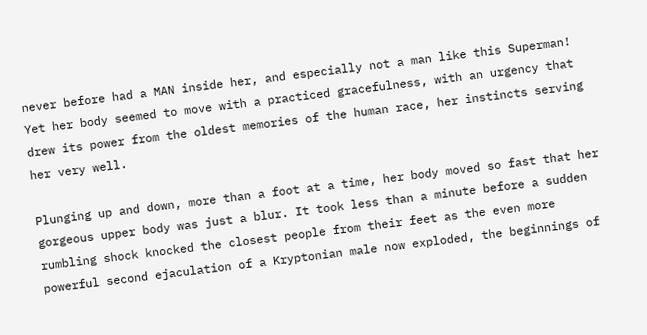never before had a MAN inside her, and especially not a man like this Superman! Yet her body seemed to move with a practiced gracefulness, with an urgency that drew its power from the oldest memories of the human race, her instincts serving her very well.

Plunging up and down, more than a foot at a time, her body moved so fast that her gorgeous upper body was just a blur. It took less than a minute before a sudden rumbling shock knocked the closest people from their feet as the even more powerful second ejaculation of a Kryptonian male now exploded, the beginnings of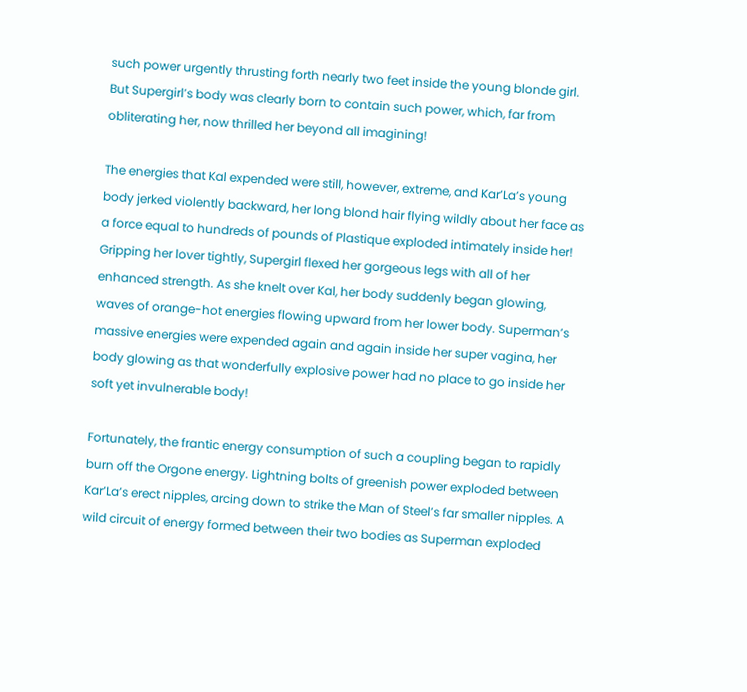such power urgently thrusting forth nearly two feet inside the young blonde girl. But Supergirl’s body was clearly born to contain such power, which, far from obliterating her, now thrilled her beyond all imagining!

The energies that Kal expended were still, however, extreme, and Kar’La’s young body jerked violently backward, her long blond hair flying wildly about her face as a force equal to hundreds of pounds of Plastique exploded intimately inside her! Gripping her lover tightly, Supergirl flexed her gorgeous legs with all of her enhanced strength. As she knelt over Kal, her body suddenly began glowing, waves of orange-hot energies flowing upward from her lower body. Superman’s massive energies were expended again and again inside her super vagina, her body glowing as that wonderfully explosive power had no place to go inside her soft yet invulnerable body!

Fortunately, the frantic energy consumption of such a coupling began to rapidly burn off the Orgone energy. Lightning bolts of greenish power exploded between Kar’La’s erect nipples, arcing down to strike the Man of Steel’s far smaller nipples. A wild circuit of energy formed between their two bodies as Superman exploded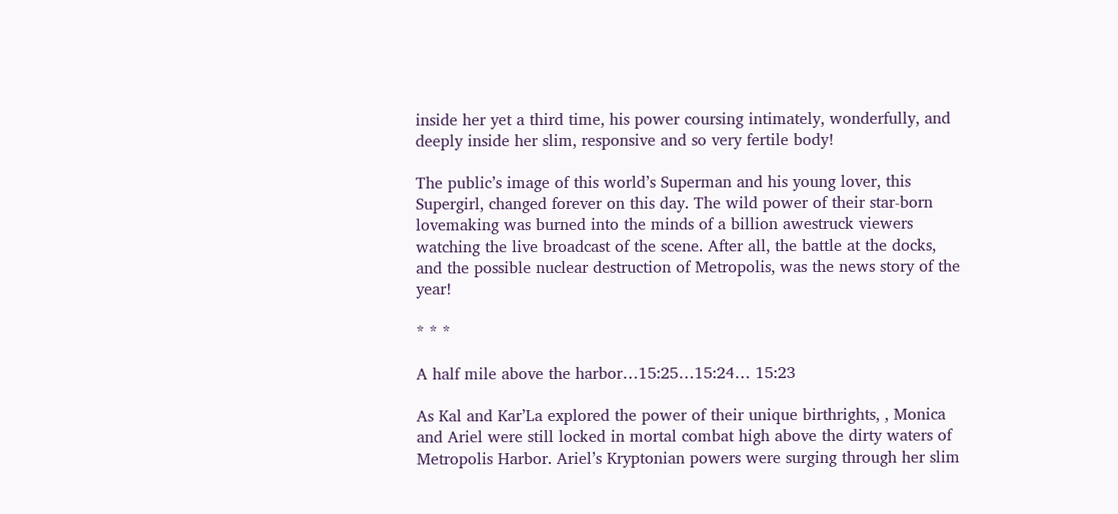inside her yet a third time, his power coursing intimately, wonderfully, and deeply inside her slim, responsive and so very fertile body!

The public’s image of this world’s Superman and his young lover, this Supergirl, changed forever on this day. The wild power of their star-born lovemaking was burned into the minds of a billion awestruck viewers watching the live broadcast of the scene. After all, the battle at the docks, and the possible nuclear destruction of Metropolis, was the news story of the year!

* * *

A half mile above the harbor…15:25…15:24… 15:23

As Kal and Kar’La explored the power of their unique birthrights, , Monica and Ariel were still locked in mortal combat high above the dirty waters of Metropolis Harbor. Ariel’s Kryptonian powers were surging through her slim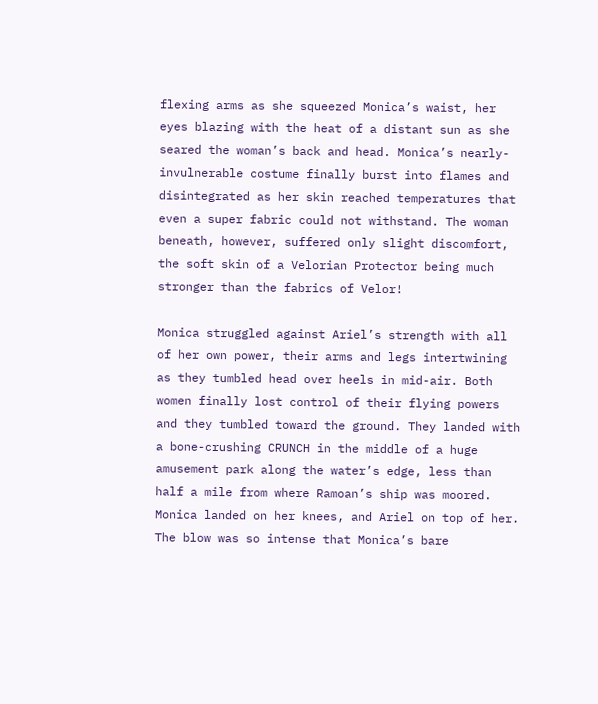flexing arms as she squeezed Monica’s waist, her eyes blazing with the heat of a distant sun as she seared the woman’s back and head. Monica’s nearly-invulnerable costume finally burst into flames and disintegrated as her skin reached temperatures that even a super fabric could not withstand. The woman beneath, however, suffered only slight discomfort, the soft skin of a Velorian Protector being much stronger than the fabrics of Velor!

Monica struggled against Ariel’s strength with all of her own power, their arms and legs intertwining as they tumbled head over heels in mid-air. Both women finally lost control of their flying powers and they tumbled toward the ground. They landed with a bone-crushing CRUNCH in the middle of a huge amusement park along the water’s edge, less than half a mile from where Ramoan’s ship was moored. Monica landed on her knees, and Ariel on top of her. The blow was so intense that Monica’s bare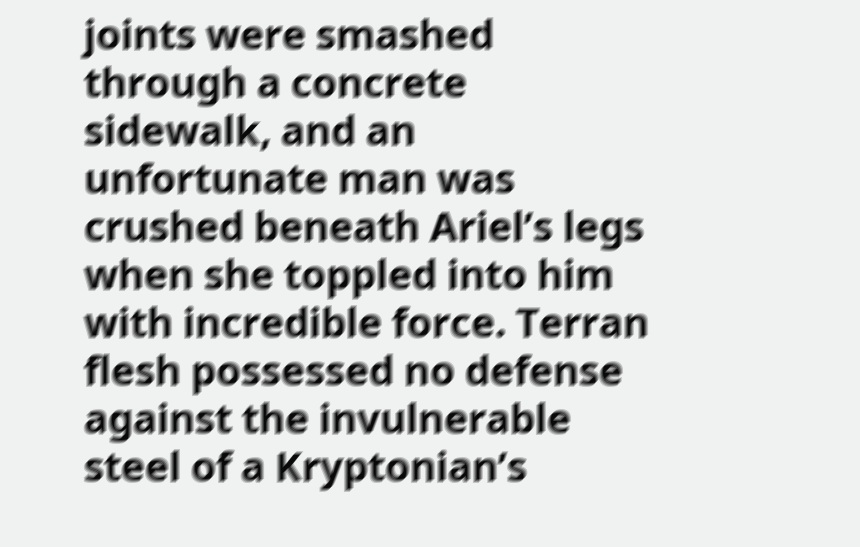joints were smashed through a concrete sidewalk, and an unfortunate man was crushed beneath Ariel’s legs when she toppled into him with incredible force. Terran flesh possessed no defense against the invulnerable steel of a Kryptonian’s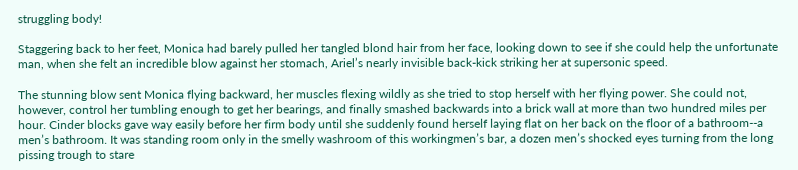struggling body!

Staggering back to her feet, Monica had barely pulled her tangled blond hair from her face, looking down to see if she could help the unfortunate man, when she felt an incredible blow against her stomach, Ariel’s nearly invisible back-kick striking her at supersonic speed.

The stunning blow sent Monica flying backward, her muscles flexing wildly as she tried to stop herself with her flying power. She could not, however, control her tumbling enough to get her bearings, and finally smashed backwards into a brick wall at more than two hundred miles per hour. Cinder blocks gave way easily before her firm body until she suddenly found herself laying flat on her back on the floor of a bathroom--a men’s bathroom. It was standing room only in the smelly washroom of this workingmen’s bar, a dozen men’s shocked eyes turning from the long pissing trough to stare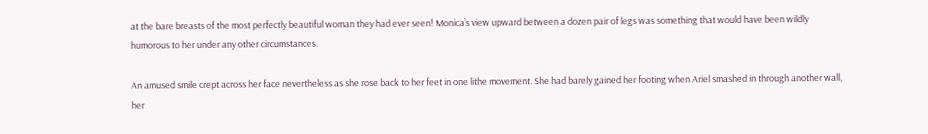at the bare breasts of the most perfectly beautiful woman they had ever seen! Monica’s view upward between a dozen pair of legs was something that would have been wildly humorous to her under any other circumstances.

An amused smile crept across her face nevertheless as she rose back to her feet in one lithe movement. She had barely gained her footing when Ariel smashed in through another wall, her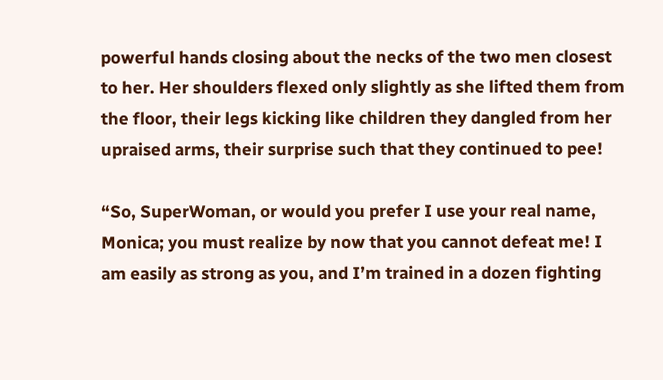powerful hands closing about the necks of the two men closest to her. Her shoulders flexed only slightly as she lifted them from the floor, their legs kicking like children they dangled from her upraised arms, their surprise such that they continued to pee!

“So, SuperWoman, or would you prefer I use your real name, Monica; you must realize by now that you cannot defeat me! I am easily as strong as you, and I’m trained in a dozen fighting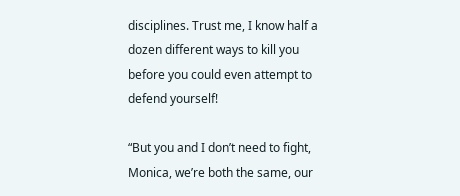disciplines. Trust me, I know half a dozen different ways to kill you before you could even attempt to defend yourself!

“But you and I don’t need to fight, Monica, we’re both the same, our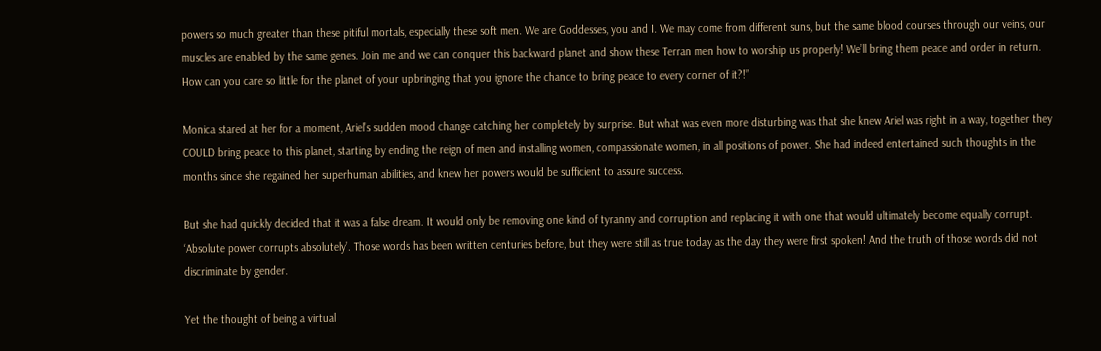powers so much greater than these pitiful mortals, especially these soft men. We are Goddesses, you and I. We may come from different suns, but the same blood courses through our veins, our muscles are enabled by the same genes. Join me and we can conquer this backward planet and show these Terran men how to worship us properly! We’ll bring them peace and order in return. How can you care so little for the planet of your upbringing that you ignore the chance to bring peace to every corner of it?!”

Monica stared at her for a moment, Ariel’s sudden mood change catching her completely by surprise. But what was even more disturbing was that she knew Ariel was right in a way, together they COULD bring peace to this planet, starting by ending the reign of men and installing women, compassionate women, in all positions of power. She had indeed entertained such thoughts in the months since she regained her superhuman abilities, and knew her powers would be sufficient to assure success.

But she had quickly decided that it was a false dream. It would only be removing one kind of tyranny and corruption and replacing it with one that would ultimately become equally corrupt. ‘Absolute power corrupts absolutely’. Those words has been written centuries before, but they were still as true today as the day they were first spoken! And the truth of those words did not discriminate by gender.

Yet the thought of being a virtual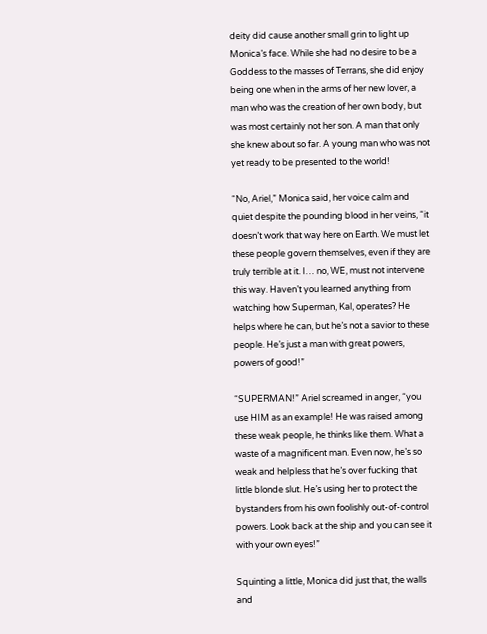deity did cause another small grin to light up Monica’s face. While she had no desire to be a Goddess to the masses of Terrans, she did enjoy being one when in the arms of her new lover, a man who was the creation of her own body, but was most certainly not her son. A man that only she knew about so far. A young man who was not yet ready to be presented to the world!

“No, Ariel,” Monica said, her voice calm and quiet despite the pounding blood in her veins, “it doesn’t work that way here on Earth. We must let these people govern themselves, even if they are truly terrible at it. I… no, WE, must not intervene this way. Haven’t you learned anything from watching how Superman, Kal, operates? He helps where he can, but he’s not a savior to these people. He’s just a man with great powers, powers of good!”

“SUPERMAN!” Ariel screamed in anger, “you use HIM as an example! He was raised among these weak people, he thinks like them. What a waste of a magnificent man. Even now, he’s so weak and helpless that he’s over fucking that little blonde slut. He’s using her to protect the bystanders from his own foolishly out-of-control powers. Look back at the ship and you can see it with your own eyes!”

Squinting a little, Monica did just that, the walls and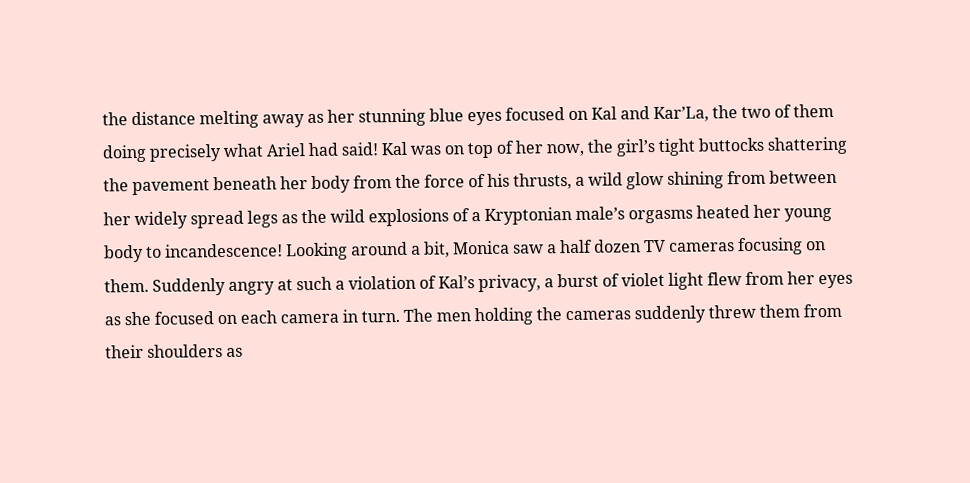the distance melting away as her stunning blue eyes focused on Kal and Kar’La, the two of them doing precisely what Ariel had said! Kal was on top of her now, the girl’s tight buttocks shattering the pavement beneath her body from the force of his thrusts, a wild glow shining from between her widely spread legs as the wild explosions of a Kryptonian male’s orgasms heated her young body to incandescence! Looking around a bit, Monica saw a half dozen TV cameras focusing on them. Suddenly angry at such a violation of Kal’s privacy, a burst of violet light flew from her eyes as she focused on each camera in turn. The men holding the cameras suddenly threw them from their shoulders as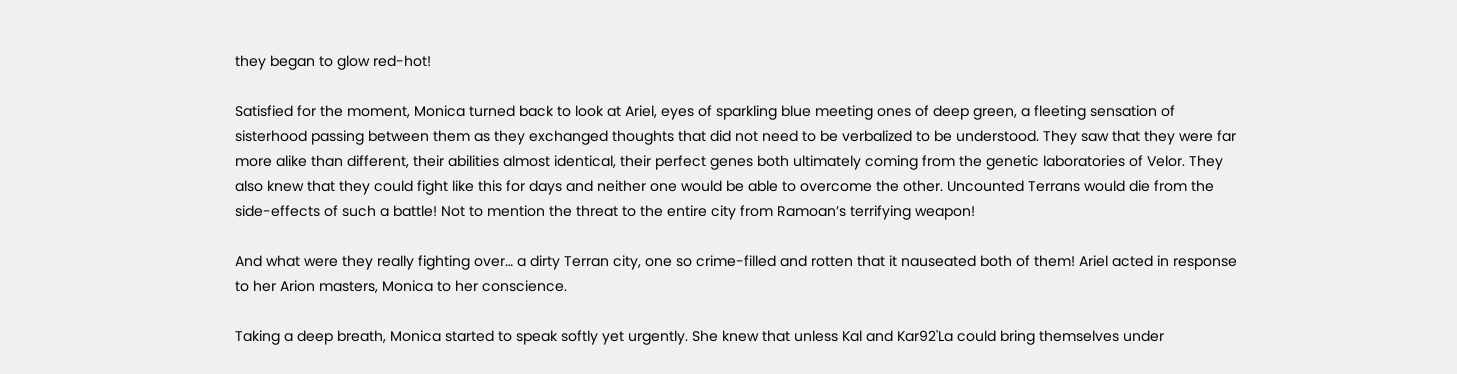they began to glow red-hot!

Satisfied for the moment, Monica turned back to look at Ariel, eyes of sparkling blue meeting ones of deep green, a fleeting sensation of sisterhood passing between them as they exchanged thoughts that did not need to be verbalized to be understood. They saw that they were far more alike than different, their abilities almost identical, their perfect genes both ultimately coming from the genetic laboratories of Velor. They also knew that they could fight like this for days and neither one would be able to overcome the other. Uncounted Terrans would die from the side-effects of such a battle! Not to mention the threat to the entire city from Ramoan’s terrifying weapon!

And what were they really fighting over… a dirty Terran city, one so crime-filled and rotten that it nauseated both of them! Ariel acted in response to her Arion masters, Monica to her conscience.

Taking a deep breath, Monica started to speak softly yet urgently. She knew that unless Kal and Kar92'La could bring themselves under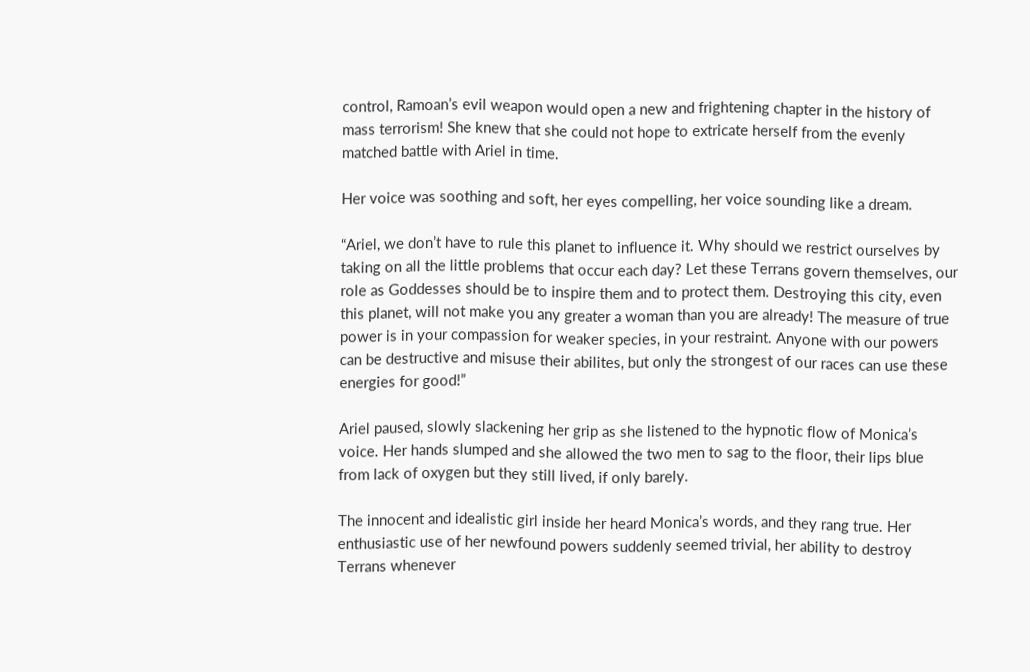control, Ramoan’s evil weapon would open a new and frightening chapter in the history of mass terrorism! She knew that she could not hope to extricate herself from the evenly matched battle with Ariel in time.

Her voice was soothing and soft, her eyes compelling, her voice sounding like a dream.

“Ariel, we don’t have to rule this planet to influence it. Why should we restrict ourselves by taking on all the little problems that occur each day? Let these Terrans govern themselves, our role as Goddesses should be to inspire them and to protect them. Destroying this city, even this planet, will not make you any greater a woman than you are already! The measure of true power is in your compassion for weaker species, in your restraint. Anyone with our powers can be destructive and misuse their abilites, but only the strongest of our races can use these energies for good!”

Ariel paused, slowly slackening her grip as she listened to the hypnotic flow of Monica’s voice. Her hands slumped and she allowed the two men to sag to the floor, their lips blue from lack of oxygen but they still lived, if only barely.

The innocent and idealistic girl inside her heard Monica’s words, and they rang true. Her enthusiastic use of her newfound powers suddenly seemed trivial, her ability to destroy Terrans whenever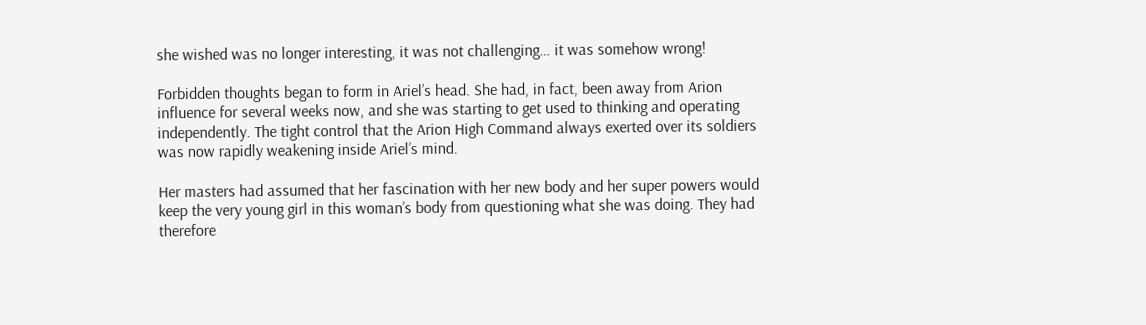she wished was no longer interesting, it was not challenging… it was somehow wrong!

Forbidden thoughts began to form in Ariel’s head. She had, in fact, been away from Arion influence for several weeks now, and she was starting to get used to thinking and operating independently. The tight control that the Arion High Command always exerted over its soldiers was now rapidly weakening inside Ariel’s mind.

Her masters had assumed that her fascination with her new body and her super powers would keep the very young girl in this woman’s body from questioning what she was doing. They had therefore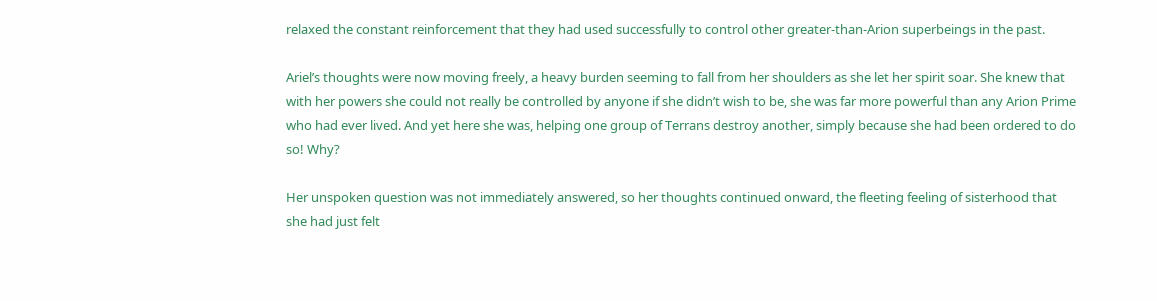relaxed the constant reinforcement that they had used successfully to control other greater-than-Arion superbeings in the past.

Ariel’s thoughts were now moving freely, a heavy burden seeming to fall from her shoulders as she let her spirit soar. She knew that with her powers she could not really be controlled by anyone if she didn’t wish to be, she was far more powerful than any Arion Prime who had ever lived. And yet here she was, helping one group of Terrans destroy another, simply because she had been ordered to do so! Why?

Her unspoken question was not immediately answered, so her thoughts continued onward, the fleeting feeling of sisterhood that she had just felt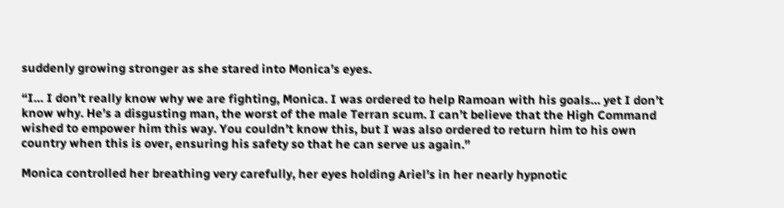suddenly growing stronger as she stared into Monica’s eyes.

“I… I don’t really know why we are fighting, Monica. I was ordered to help Ramoan with his goals… yet I don’t know why. He’s a disgusting man, the worst of the male Terran scum. I can’t believe that the High Command wished to empower him this way. You couldn’t know this, but I was also ordered to return him to his own country when this is over, ensuring his safety so that he can serve us again.”

Monica controlled her breathing very carefully, her eyes holding Ariel’s in her nearly hypnotic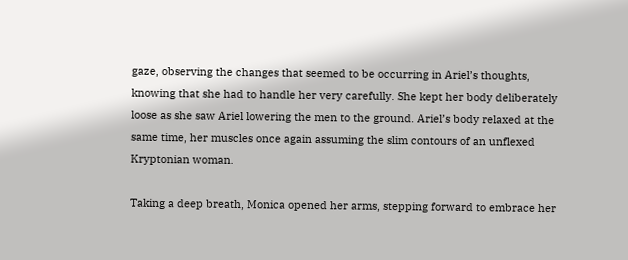gaze, observing the changes that seemed to be occurring in Ariel’s thoughts, knowing that she had to handle her very carefully. She kept her body deliberately loose as she saw Ariel lowering the men to the ground. Ariel’s body relaxed at the same time, her muscles once again assuming the slim contours of an unflexed Kryptonian woman.

Taking a deep breath, Monica opened her arms, stepping forward to embrace her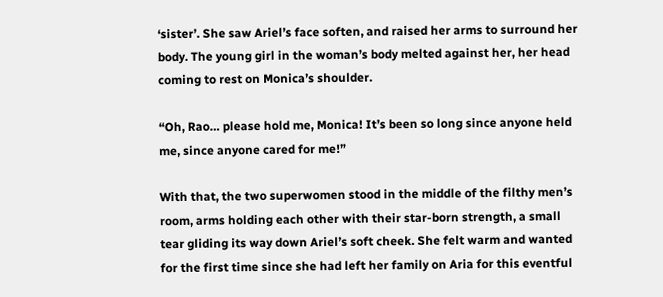‘sister’. She saw Ariel’s face soften, and raised her arms to surround her body. The young girl in the woman’s body melted against her, her head coming to rest on Monica’s shoulder.

“Oh, Rao… please hold me, Monica! It’s been so long since anyone held me, since anyone cared for me!”

With that, the two superwomen stood in the middle of the filthy men’s room, arms holding each other with their star-born strength, a small tear gliding its way down Ariel’s soft cheek. She felt warm and wanted for the first time since she had left her family on Aria for this eventful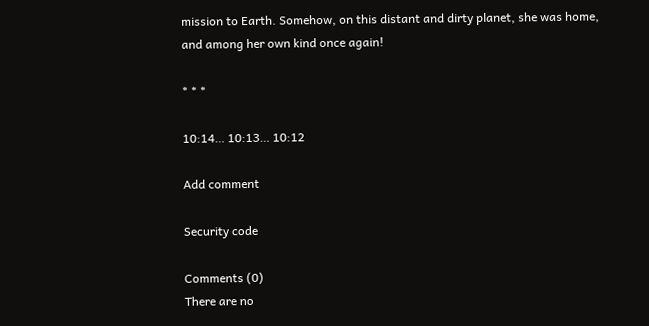mission to Earth. Somehow, on this distant and dirty planet, she was home, and among her own kind once again!

* * *

10:14… 10:13… 10:12

Add comment

Security code

Comments (0)
There are no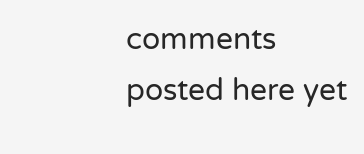comments posted here yet